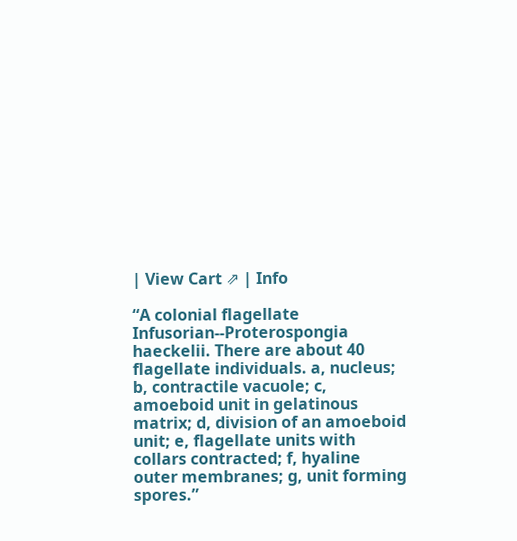| View Cart ⇗ | Info

“A colonial flagellate Infusorian--Proterospongia haeckelii. There are about 40 flagellate individuals. a, nucleus; b, contractile vacuole; c, amoeboid unit in gelatinous matrix; d, division of an amoeboid unit; e, flagellate units with collars contracted; f, hyaline outer membranes; g, unit forming spores.”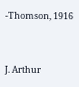-Thomson, 1916


J. Arthur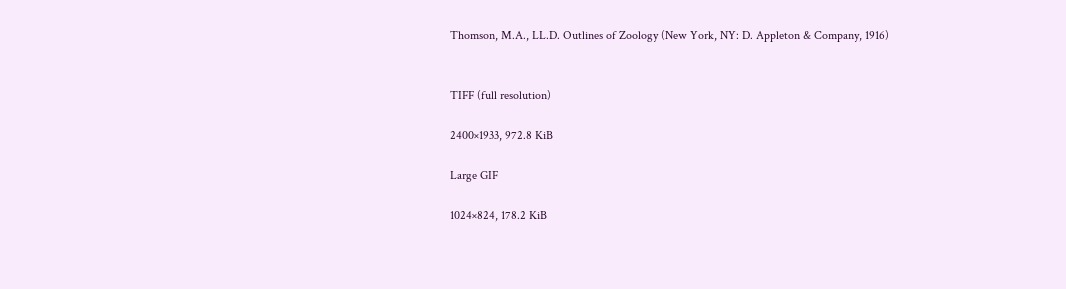Thomson, M.A., LL.D. Outlines of Zoology (New York, NY: D. Appleton & Company, 1916)


TIFF (full resolution)

2400×1933, 972.8 KiB

Large GIF

1024×824, 178.2 KiB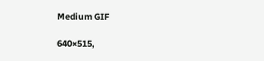Medium GIF

640×515,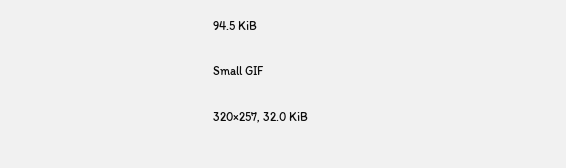94.5 KiB

Small GIF

320×257, 32.0 KiB